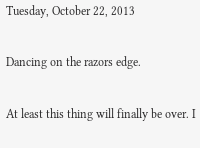Tuesday, October 22, 2013

Dancing on the razors edge.

At least this thing will finally be over. I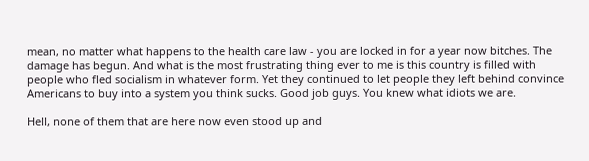mean, no matter what happens to the health care law - you are locked in for a year now bitches. The damage has begun. And what is the most frustrating thing ever to me is this country is filled with people who fled socialism in whatever form. Yet they continued to let people they left behind convince Americans to buy into a system you think sucks. Good job guys. You knew what idiots we are.

Hell, none of them that are here now even stood up and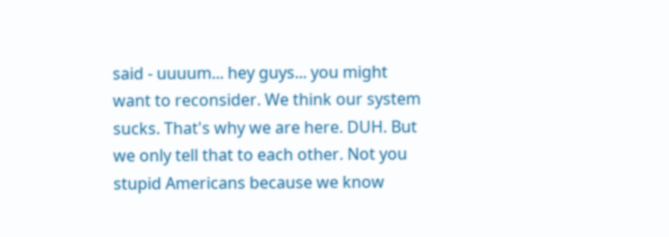said - uuuum... hey guys... you might want to reconsider. We think our system sucks. That's why we are here. DUH. But we only tell that to each other. Not you stupid Americans because we know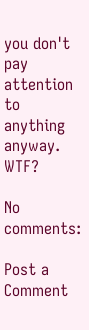you don't pay attention to anything anyway. WTF?

No comments:

Post a Comment